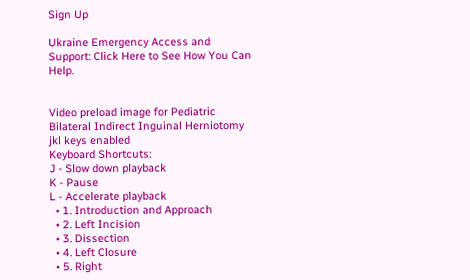Sign Up

Ukraine Emergency Access and Support: Click Here to See How You Can Help.


Video preload image for Pediatric Bilateral Indirect Inguinal Herniotomy
jkl keys enabled
Keyboard Shortcuts:
J - Slow down playback
K - Pause
L - Accelerate playback
  • 1. Introduction and Approach
  • 2. Left Incision
  • 3. Dissection
  • 4. Left Closure
  • 5. Right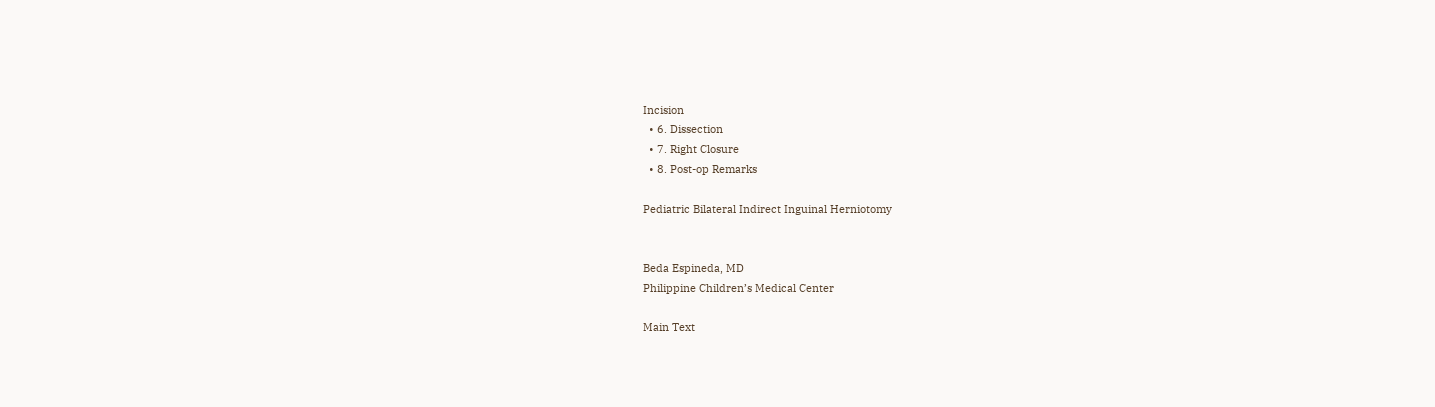Incision
  • 6. Dissection
  • 7. Right Closure
  • 8. Post-op Remarks

Pediatric Bilateral Indirect Inguinal Herniotomy


Beda Espineda, MD
Philippine Children’s Medical Center

Main Text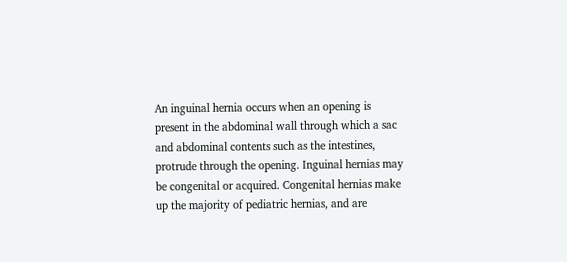An inguinal hernia occurs when an opening is present in the abdominal wall through which a sac and abdominal contents such as the intestines, protrude through the opening. Inguinal hernias may be congenital or acquired. Congenital hernias make up the majority of pediatric hernias, and are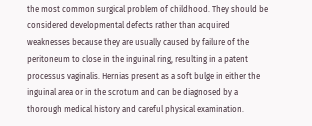the most common surgical problem of childhood. They should be considered developmental defects rather than acquired weaknesses because they are usually caused by failure of the peritoneum to close in the inguinal ring, resulting in a patent processus vaginalis. Hernias present as a soft bulge in either the inguinal area or in the scrotum and can be diagnosed by a thorough medical history and careful physical examination.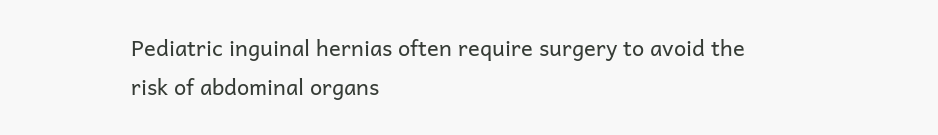Pediatric inguinal hernias often require surgery to avoid the risk of abdominal organs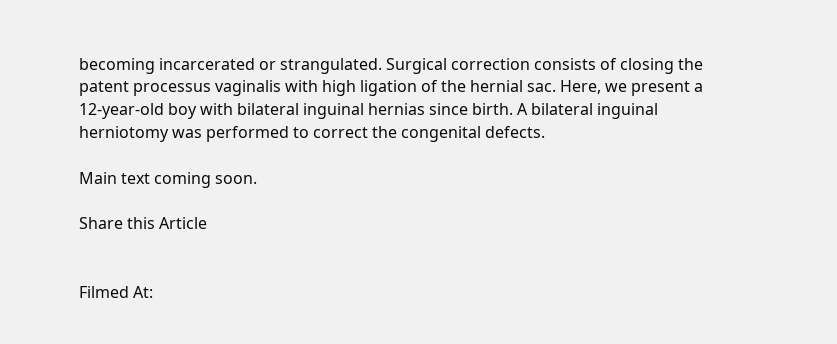becoming incarcerated or strangulated. Surgical correction consists of closing the patent processus vaginalis with high ligation of the hernial sac. Here, we present a 12-year-old boy with bilateral inguinal hernias since birth. A bilateral inguinal herniotomy was performed to correct the congenital defects.

Main text coming soon.

Share this Article


Filmed At: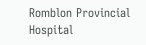Romblon Provincial Hospital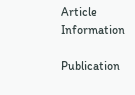Article Information

Publication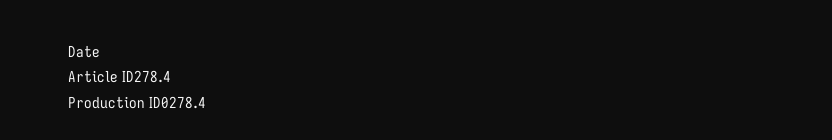Date
Article ID278.4
Production ID0278.4